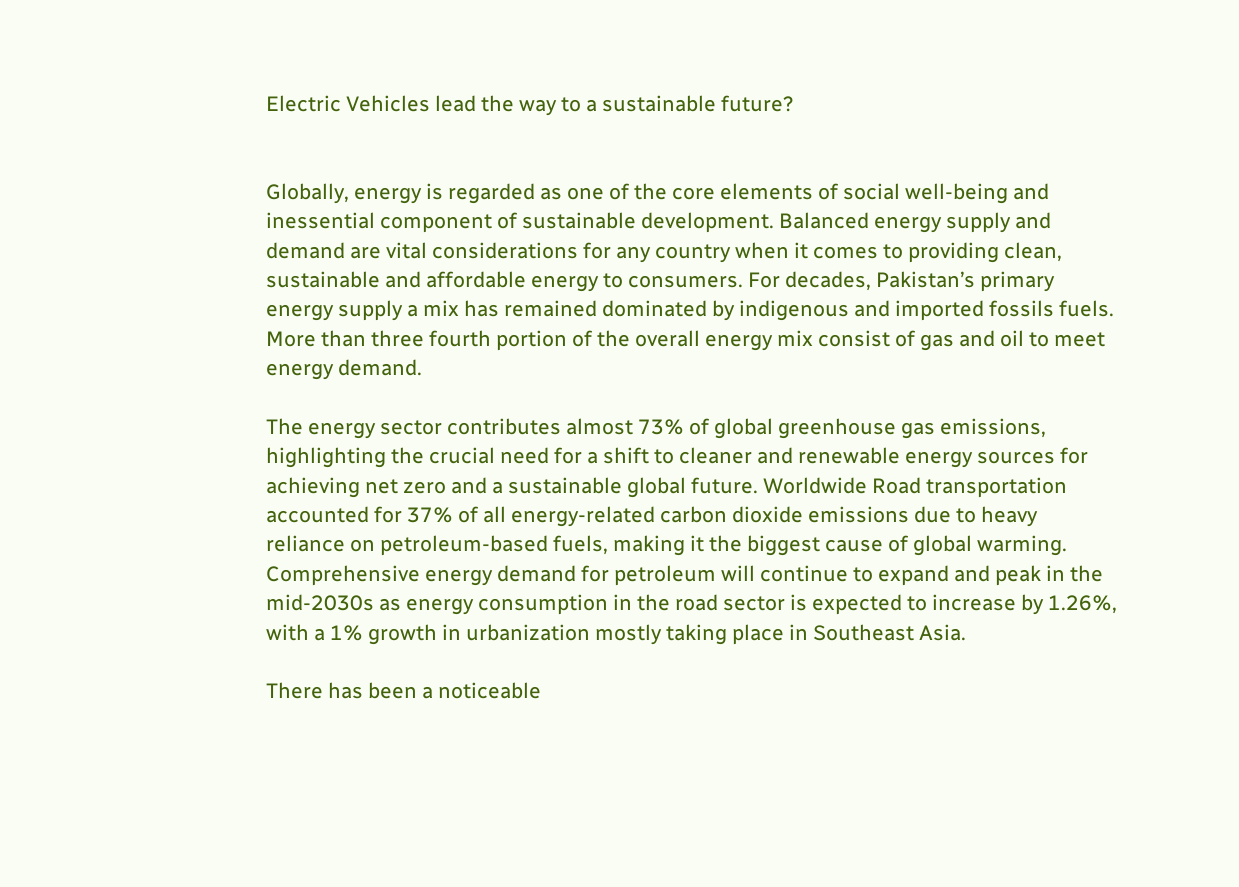Electric Vehicles lead the way to a sustainable future?


Globally, energy is regarded as one of the core elements of social well-being and inessential component of sustainable development. Balanced energy supply and demand are vital considerations for any country when it comes to providing clean, sustainable and affordable energy to consumers. For decades, Pakistan’s primary energy supply a mix has remained dominated by indigenous and imported fossils fuels. More than three fourth portion of the overall energy mix consist of gas and oil to meet energy demand.

The energy sector contributes almost 73% of global greenhouse gas emissions, highlighting the crucial need for a shift to cleaner and renewable energy sources for achieving net zero and a sustainable global future. Worldwide Road transportation accounted for 37% of all energy-related carbon dioxide emissions due to heavy reliance on petroleum-based fuels, making it the biggest cause of global warming. Comprehensive energy demand for petroleum will continue to expand and peak in the mid-2030s as energy consumption in the road sector is expected to increase by 1.26%, with a 1% growth in urbanization mostly taking place in Southeast Asia.

There has been a noticeable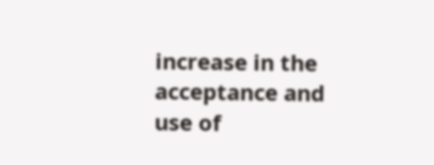increase in the acceptance and use of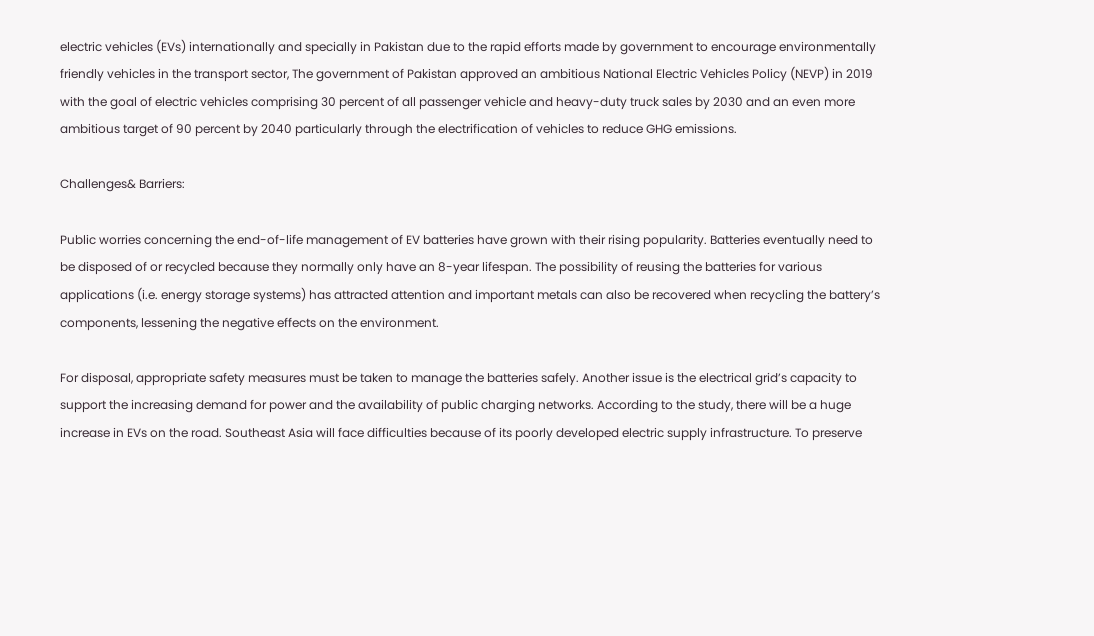electric vehicles (EVs) internationally and specially in Pakistan due to the rapid efforts made by government to encourage environmentally friendly vehicles in the transport sector, The government of Pakistan approved an ambitious National Electric Vehicles Policy (NEVP) in 2019 with the goal of electric vehicles comprising 30 percent of all passenger vehicle and heavy-duty truck sales by 2030 and an even more ambitious target of 90 percent by 2040 particularly through the electrification of vehicles to reduce GHG emissions.

Challenges& Barriers:

Public worries concerning the end-of-life management of EV batteries have grown with their rising popularity. Batteries eventually need to be disposed of or recycled because they normally only have an 8-year lifespan. The possibility of reusing the batteries for various applications (i.e. energy storage systems) has attracted attention and important metals can also be recovered when recycling the battery’s components, lessening the negative effects on the environment.

For disposal, appropriate safety measures must be taken to manage the batteries safely. Another issue is the electrical grid’s capacity to support the increasing demand for power and the availability of public charging networks. According to the study, there will be a huge increase in EVs on the road. Southeast Asia will face difficulties because of its poorly developed electric supply infrastructure. To preserve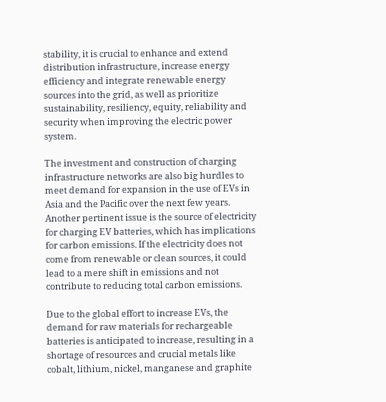stability, it is crucial to enhance and extend distribution infrastructure, increase energy efficiency and integrate renewable energy sources into the grid, as well as prioritize sustainability, resiliency, equity, reliability and security when improving the electric power system.

The investment and construction of charging infrastructure networks are also big hurdles to meet demand for expansion in the use of EVs in Asia and the Pacific over the next few years. Another pertinent issue is the source of electricity for charging EV batteries, which has implications for carbon emissions. If the electricity does not come from renewable or clean sources, it could lead to a mere shift in emissions and not contribute to reducing total carbon emissions.

Due to the global effort to increase EVs, the demand for raw materials for rechargeable batteries is anticipated to increase, resulting in a shortage of resources and crucial metals like cobalt, lithium, nickel, manganese and graphite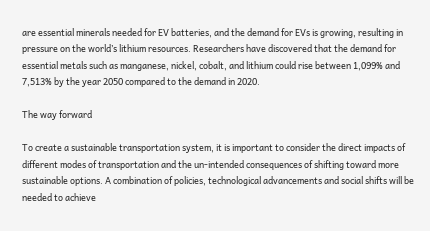are essential minerals needed for EV batteries, and the demand for EVs is growing, resulting in pressure on the world’s lithium resources. Researchers have discovered that the demand for essential metals such as manganese, nickel, cobalt, and lithium could rise between 1,099% and 7,513% by the year 2050 compared to the demand in 2020.

The way forward

To create a sustainable transportation system, it is important to consider the direct impacts of different modes of transportation and the un-intended consequences of shifting toward more sustainable options. A combination of policies, technological advancements and social shifts will be needed to achieve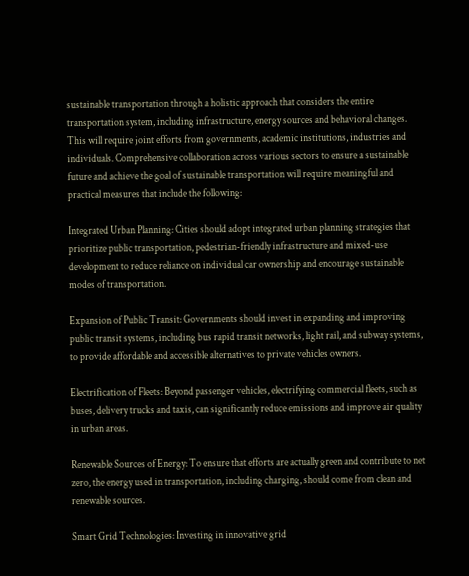sustainable transportation through a holistic approach that considers the entire transportation system, including infrastructure, energy sources and behavioral changes. This will require joint efforts from governments, academic institutions, industries and individuals. Comprehensive collaboration across various sectors to ensure a sustainable future and achieve the goal of sustainable transportation will require meaningful and practical measures that include the following:

Integrated Urban Planning: Cities should adopt integrated urban planning strategies that prioritize public transportation, pedestrian-friendly infrastructure and mixed-use development to reduce reliance on individual car ownership and encourage sustainable modes of transportation.

Expansion of Public Transit: Governments should invest in expanding and improving public transit systems, including bus rapid transit networks, light rail, and subway systems, to provide affordable and accessible alternatives to private vehicles owners.

Electrification of Fleets: Beyond passenger vehicles, electrifying commercial fleets, such as buses, delivery trucks and taxis, can significantly reduce emissions and improve air quality in urban areas.

Renewable Sources of Energy: To ensure that efforts are actually green and contribute to net zero, the energy used in transportation, including charging, should come from clean and renewable sources.

Smart Grid Technologies: Investing in innovative grid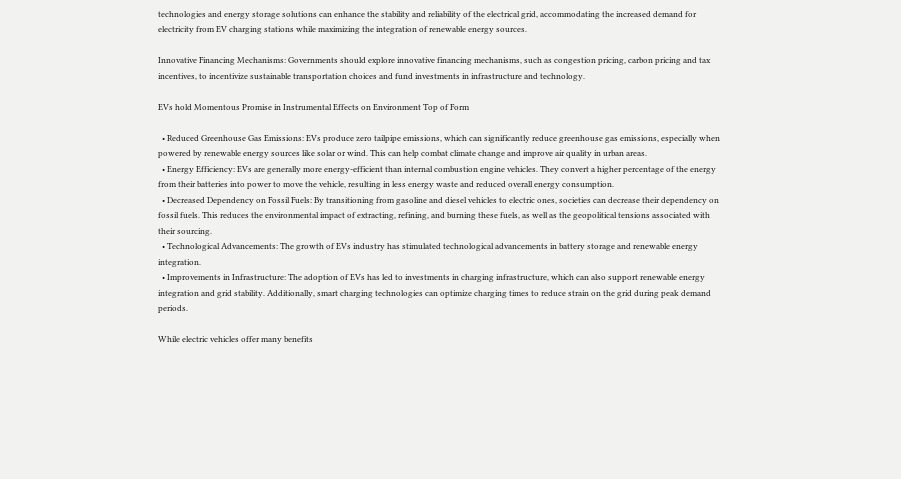technologies and energy storage solutions can enhance the stability and reliability of the electrical grid, accommodating the increased demand for electricity from EV charging stations while maximizing the integration of renewable energy sources.

Innovative Financing Mechanisms: Governments should explore innovative financing mechanisms, such as congestion pricing, carbon pricing and tax incentives, to incentivize sustainable transportation choices and fund investments in infrastructure and technology.

EVs hold Momentous Promise in Instrumental Effects on Environment Top of Form

  • Reduced Greenhouse Gas Emissions: EVs produce zero tailpipe emissions, which can significantly reduce greenhouse gas emissions, especially when powered by renewable energy sources like solar or wind. This can help combat climate change and improve air quality in urban areas.
  • Energy Efficiency: EVs are generally more energy-efficient than internal combustion engine vehicles. They convert a higher percentage of the energy from their batteries into power to move the vehicle, resulting in less energy waste and reduced overall energy consumption.
  • Decreased Dependency on Fossil Fuels: By transitioning from gasoline and diesel vehicles to electric ones, societies can decrease their dependency on fossil fuels. This reduces the environmental impact of extracting, refining, and burning these fuels, as well as the geopolitical tensions associated with their sourcing.
  • Technological Advancements: The growth of EVs industry has stimulated technological advancements in battery storage and renewable energy integration.
  • Improvements in Infrastructure: The adoption of EVs has led to investments in charging infrastructure, which can also support renewable energy integration and grid stability. Additionally, smart charging technologies can optimize charging times to reduce strain on the grid during peak demand periods.

While electric vehicles offer many benefits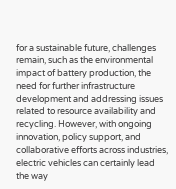for a sustainable future, challenges remain, such as the environmental impact of battery production, the need for further infrastructure development and addressing issues related to resource availability and recycling. However, with ongoing innovation, policy support, and collaborative efforts across industries, electric vehicles can certainly lead the way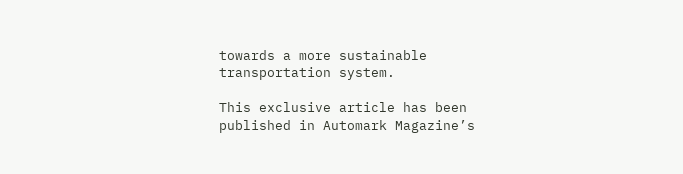towards a more sustainable transportation system.

This exclusive article has been published in Automark Magazine’s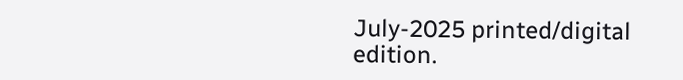July-2025 printed/digital edition.